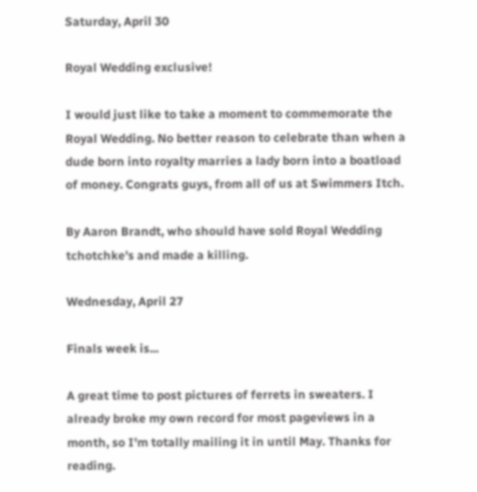Saturday, April 30

Royal Wedding exclusive!

I would just like to take a moment to commemorate the Royal Wedding. No better reason to celebrate than when a dude born into royalty marries a lady born into a boatload of money. Congrats guys, from all of us at Swimmers Itch.

By Aaron Brandt, who should have sold Royal Wedding tchotchke's and made a killing.

Wednesday, April 27

Finals week is...

A great time to post pictures of ferrets in sweaters. I already broke my own record for most pageviews in a month, so I'm totally mailing it in until May. Thanks for reading.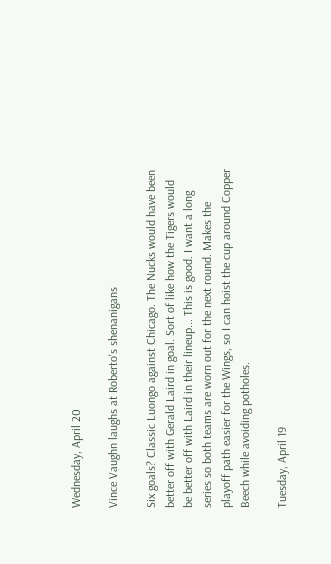Wednesday, April 20

Vince Vaughn laughs at Roberto's shenanigans

Six goals? Classic Luongo against Chicago. The Nucks would have been better off with Gerald Laird in goal. Sort of like how the Tigers would be better off with Laird in their lineup... This is good. I want a long series so both teams are worn out for the next round. Makes the playoff path easier for the Wings, so I can hoist the cup around Copper Beech while avoiding potholes.

Tuesday, April 19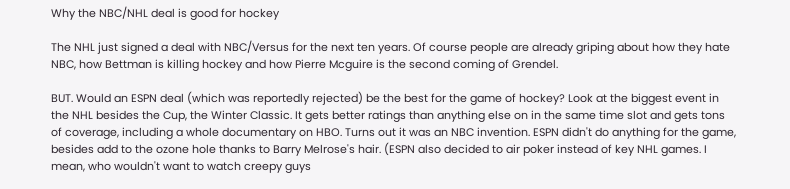Why the NBC/NHL deal is good for hockey

The NHL just signed a deal with NBC/Versus for the next ten years. Of course people are already griping about how they hate NBC, how Bettman is killing hockey and how Pierre Mcguire is the second coming of Grendel.

BUT. Would an ESPN deal (which was reportedly rejected) be the best for the game of hockey? Look at the biggest event in the NHL besides the Cup, the Winter Classic. It gets better ratings than anything else on in the same time slot and gets tons of coverage, including a whole documentary on HBO. Turns out it was an NBC invention. ESPN didn't do anything for the game, besides add to the ozone hole thanks to Barry Melrose's hair. (ESPN also decided to air poker instead of key NHL games. I mean, who wouldn't want to watch creepy guys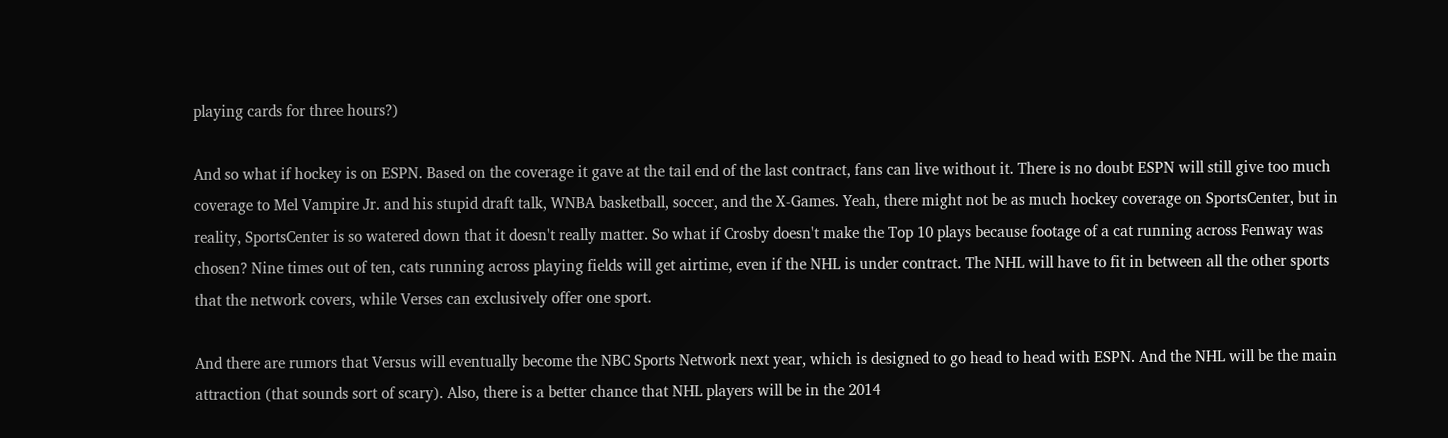playing cards for three hours?)

And so what if hockey is on ESPN. Based on the coverage it gave at the tail end of the last contract, fans can live without it. There is no doubt ESPN will still give too much coverage to Mel Vampire Jr. and his stupid draft talk, WNBA basketball, soccer, and the X-Games. Yeah, there might not be as much hockey coverage on SportsCenter, but in reality, SportsCenter is so watered down that it doesn't really matter. So what if Crosby doesn't make the Top 10 plays because footage of a cat running across Fenway was chosen? Nine times out of ten, cats running across playing fields will get airtime, even if the NHL is under contract. The NHL will have to fit in between all the other sports that the network covers, while Verses can exclusively offer one sport.

And there are rumors that Versus will eventually become the NBC Sports Network next year, which is designed to go head to head with ESPN. And the NHL will be the main attraction (that sounds sort of scary). Also, there is a better chance that NHL players will be in the 2014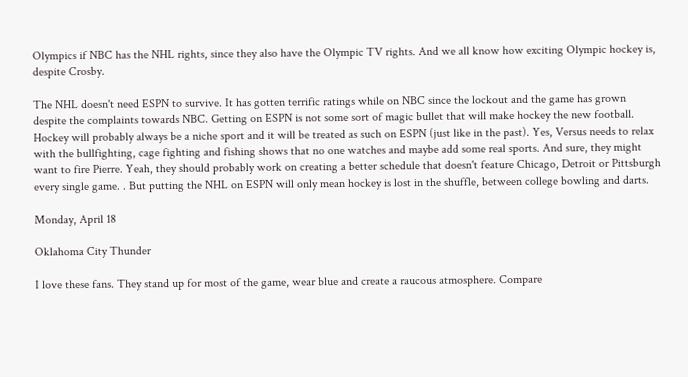Olympics if NBC has the NHL rights, since they also have the Olympic TV rights. And we all know how exciting Olympic hockey is, despite Crosby.

The NHL doesn't need ESPN to survive. It has gotten terrific ratings while on NBC since the lockout and the game has grown despite the complaints towards NBC. Getting on ESPN is not some sort of magic bullet that will make hockey the new football. Hockey will probably always be a niche sport and it will be treated as such on ESPN (just like in the past). Yes, Versus needs to relax with the bullfighting, cage fighting and fishing shows that no one watches and maybe add some real sports. And sure, they might want to fire Pierre. Yeah, they should probably work on creating a better schedule that doesn't feature Chicago, Detroit or Pittsburgh every single game. . But putting the NHL on ESPN will only mean hockey is lost in the shuffle, between college bowling and darts.

Monday, April 18

Oklahoma City Thunder

I love these fans. They stand up for most of the game, wear blue and create a raucous atmosphere. Compare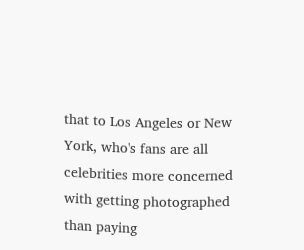that to Los Angeles or New York, who's fans are all celebrities more concerned with getting photographed than paying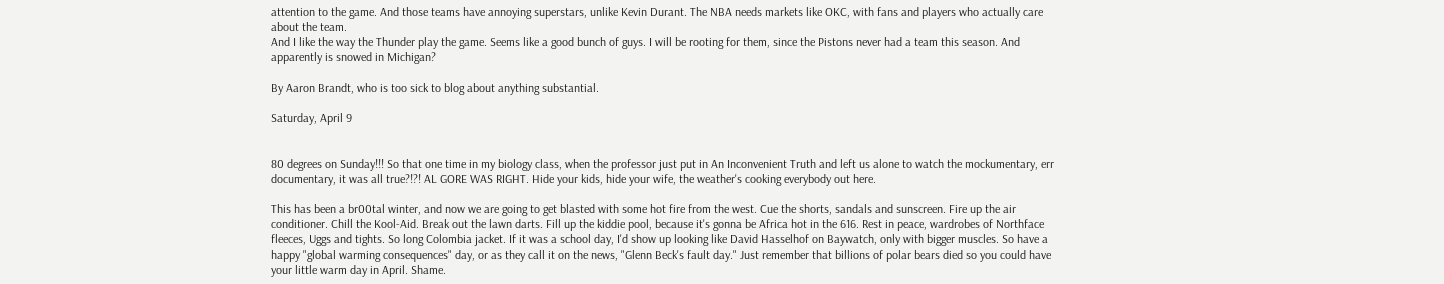attention to the game. And those teams have annoying superstars, unlike Kevin Durant. The NBA needs markets like OKC, with fans and players who actually care about the team.
And I like the way the Thunder play the game. Seems like a good bunch of guys. I will be rooting for them, since the Pistons never had a team this season. And apparently is snowed in Michigan?

By Aaron Brandt, who is too sick to blog about anything substantial.

Saturday, April 9


80 degrees on Sunday!!! So that one time in my biology class, when the professor just put in An Inconvenient Truth and left us alone to watch the mockumentary, err documentary, it was all true?!?! AL GORE WAS RIGHT. Hide your kids, hide your wife, the weather's cooking everybody out here.

This has been a br00tal winter, and now we are going to get blasted with some hot fire from the west. Cue the shorts, sandals and sunscreen. Fire up the air conditioner. Chill the Kool-Aid. Break out the lawn darts. Fill up the kiddie pool, because it's gonna be Africa hot in the 616. Rest in peace, wardrobes of Northface fleeces, Uggs and tights. So long Colombia jacket. If it was a school day, I'd show up looking like David Hasselhof on Baywatch, only with bigger muscles. So have a happy "global warming consequences" day, or as they call it on the news, "Glenn Beck's fault day." Just remember that billions of polar bears died so you could have your little warm day in April. Shame.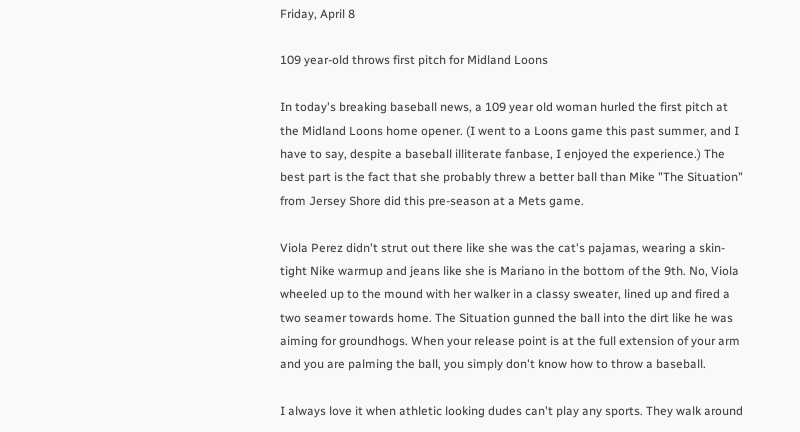Friday, April 8

109 year-old throws first pitch for Midland Loons

In today's breaking baseball news, a 109 year old woman hurled the first pitch at the Midland Loons home opener. (I went to a Loons game this past summer, and I have to say, despite a baseball illiterate fanbase, I enjoyed the experience.) The best part is the fact that she probably threw a better ball than Mike "The Situation" from Jersey Shore did this pre-season at a Mets game.

Viola Perez didn't strut out there like she was the cat's pajamas, wearing a skin-tight Nike warmup and jeans like she is Mariano in the bottom of the 9th. No, Viola wheeled up to the mound with her walker in a classy sweater, lined up and fired a two seamer towards home. The Situation gunned the ball into the dirt like he was aiming for groundhogs. When your release point is at the full extension of your arm and you are palming the ball, you simply don't know how to throw a baseball.

I always love it when athletic looking dudes can't play any sports. They walk around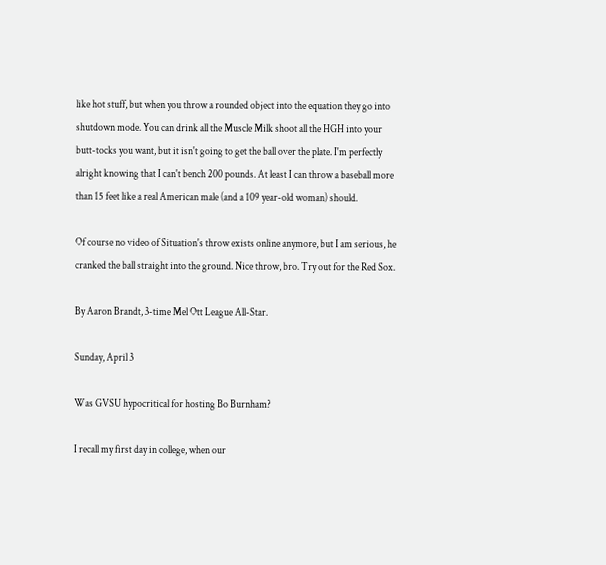like hot stuff, but when you throw a rounded object into the equation they go into shutdown mode. You can drink all the Muscle Milk shoot all the HGH into your butt-tocks you want, but it isn't going to get the ball over the plate. I'm perfectly alright knowing that I can't bench 200 pounds. At least I can throw a baseball more than 15 feet like a real American male (and a 109 year-old woman) should.

Of course no video of Situation's throw exists online anymore, but I am serious, he cranked the ball straight into the ground. Nice throw, bro. Try out for the Red Sox.

By Aaron Brandt, 3-time Mel Ott League All-Star.

Sunday, April 3

Was GVSU hypocritical for hosting Bo Burnham?

I recall my first day in college, when our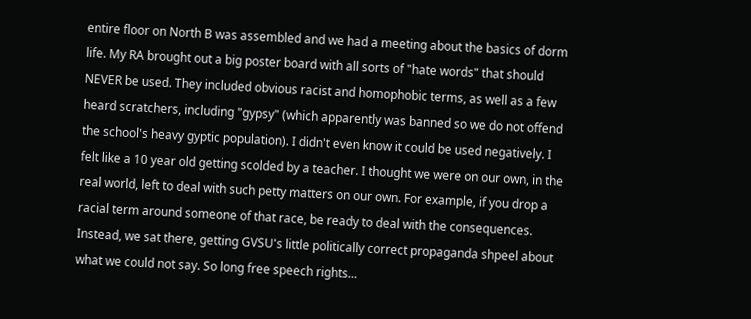entire floor on North B was assembled and we had a meeting about the basics of dorm life. My RA brought out a big poster board with all sorts of "hate words" that should NEVER be used. They included obvious racist and homophobic terms, as well as a few heard scratchers, including "gypsy" (which apparently was banned so we do not offend the school's heavy gyptic population). I didn't even know it could be used negatively. I felt like a 10 year old getting scolded by a teacher. I thought we were on our own, in the real world, left to deal with such petty matters on our own. For example, if you drop a racial term around someone of that race, be ready to deal with the consequences. Instead, we sat there, getting GVSU's little politically correct propaganda shpeel about what we could not say. So long free speech rights...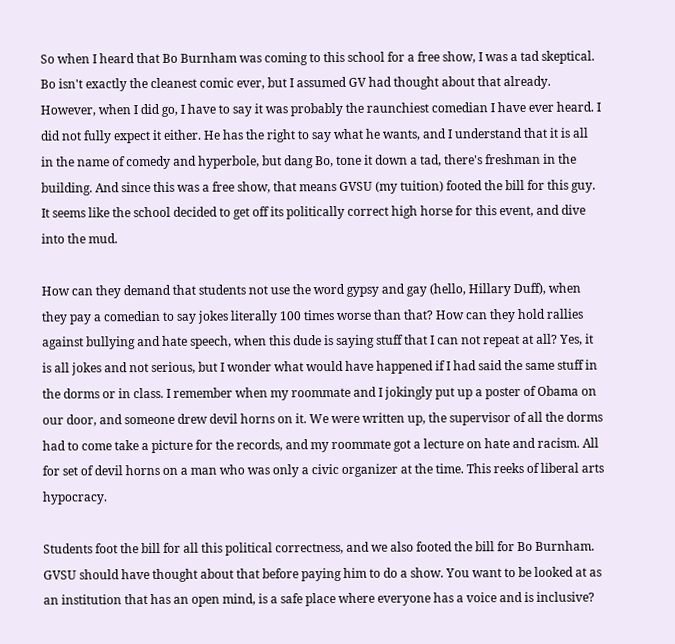So when I heard that Bo Burnham was coming to this school for a free show, I was a tad skeptical. Bo isn't exactly the cleanest comic ever, but I assumed GV had thought about that already. However, when I did go, I have to say it was probably the raunchiest comedian I have ever heard. I did not fully expect it either. He has the right to say what he wants, and I understand that it is all in the name of comedy and hyperbole, but dang Bo, tone it down a tad, there's freshman in the building. And since this was a free show, that means GVSU (my tuition) footed the bill for this guy. It seems like the school decided to get off its politically correct high horse for this event, and dive into the mud.

How can they demand that students not use the word gypsy and gay (hello, Hillary Duff), when they pay a comedian to say jokes literally 100 times worse than that? How can they hold rallies against bullying and hate speech, when this dude is saying stuff that I can not repeat at all? Yes, it is all jokes and not serious, but I wonder what would have happened if I had said the same stuff in the dorms or in class. I remember when my roommate and I jokingly put up a poster of Obama on our door, and someone drew devil horns on it. We were written up, the supervisor of all the dorms had to come take a picture for the records, and my roommate got a lecture on hate and racism. All for set of devil horns on a man who was only a civic organizer at the time. This reeks of liberal arts hypocracy.

Students foot the bill for all this political correctness, and we also footed the bill for Bo Burnham. GVSU should have thought about that before paying him to do a show. You want to be looked at as an institution that has an open mind, is a safe place where everyone has a voice and is inclusive?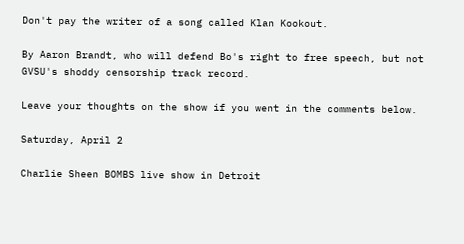Don't pay the writer of a song called Klan Kookout.

By Aaron Brandt, who will defend Bo's right to free speech, but not GVSU's shoddy censorship track record.

Leave your thoughts on the show if you went in the comments below.

Saturday, April 2

Charlie Sheen BOMBS live show in Detroit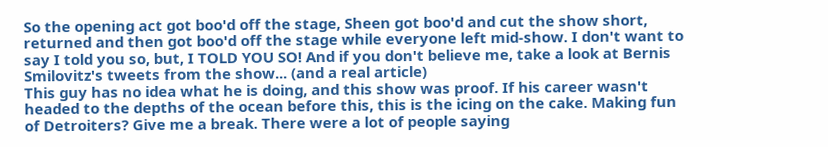So the opening act got boo'd off the stage, Sheen got boo'd and cut the show short, returned and then got boo'd off the stage while everyone left mid-show. I don't want to say I told you so, but, I TOLD YOU SO! And if you don't believe me, take a look at Bernis Smilovitz's tweets from the show... (and a real article)
This guy has no idea what he is doing, and this show was proof. If his career wasn't headed to the depths of the ocean before this, this is the icing on the cake. Making fun of Detroiters? Give me a break. There were a lot of people saying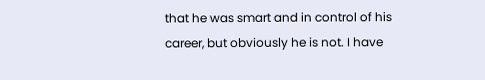that he was smart and in control of his career, but obviously he is not. I have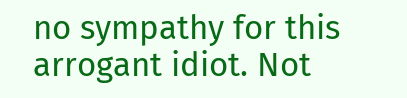no sympathy for this arrogant idiot. Not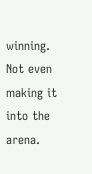winning. Not even making it into the arena.